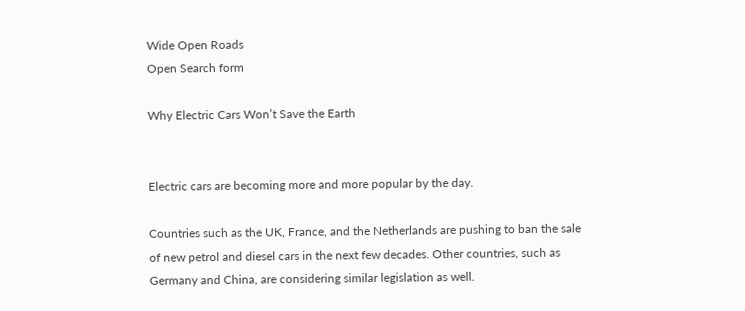Wide Open Roads
Open Search form

Why Electric Cars Won’t Save the Earth


Electric cars are becoming more and more popular by the day.

Countries such as the UK, France, and the Netherlands are pushing to ban the sale of new petrol and diesel cars in the next few decades. Other countries, such as Germany and China, are considering similar legislation as well.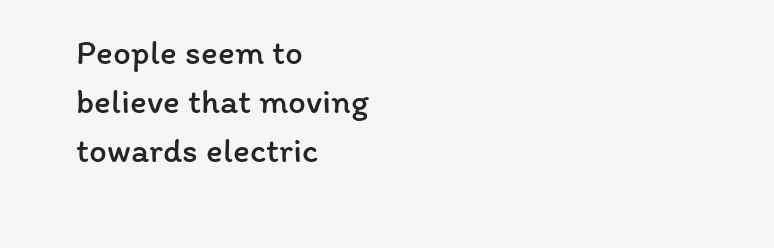People seem to believe that moving towards electric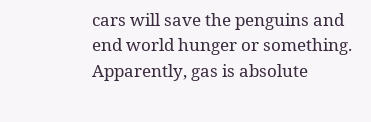cars will save the penguins and end world hunger or something. Apparently, gas is absolute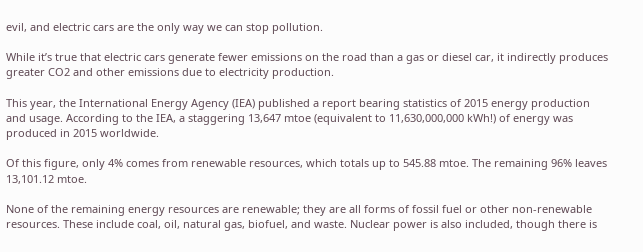evil, and electric cars are the only way we can stop pollution.

While it’s true that electric cars generate fewer emissions on the road than a gas or diesel car, it indirectly produces greater CO2 and other emissions due to electricity production.

This year, the International Energy Agency (IEA) published a report bearing statistics of 2015 energy production and usage. According to the IEA, a staggering 13,647 mtoe (equivalent to 11,630,000,000 kWh!) of energy was produced in 2015 worldwide.

Of this figure, only 4% comes from renewable resources, which totals up to 545.88 mtoe. The remaining 96% leaves 13,101.12 mtoe.

None of the remaining energy resources are renewable; they are all forms of fossil fuel or other non-renewable resources. These include coal, oil, natural gas, biofuel, and waste. Nuclear power is also included, though there is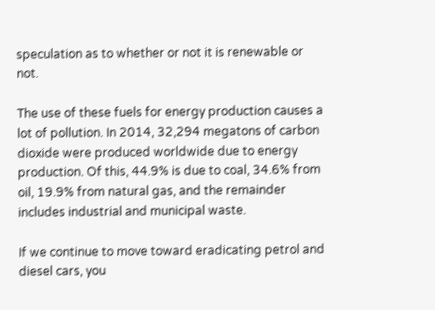speculation as to whether or not it is renewable or not.

The use of these fuels for energy production causes a lot of pollution. In 2014, 32,294 megatons of carbon dioxide were produced worldwide due to energy production. Of this, 44.9% is due to coal, 34.6% from oil, 19.9% from natural gas, and the remainder includes industrial and municipal waste.

If we continue to move toward eradicating petrol and diesel cars, you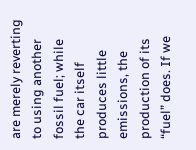are merely reverting to using another fossil fuel; while the car itself produces little emissions, the production of its “fuel” does. If we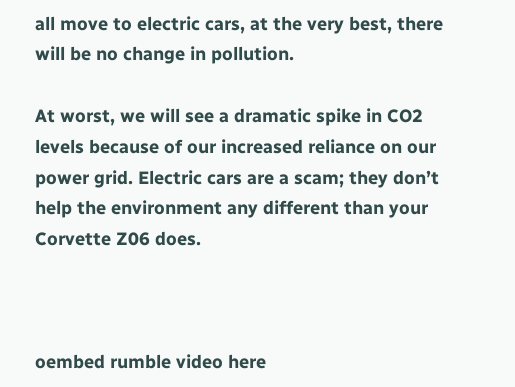all move to electric cars, at the very best, there will be no change in pollution.

At worst, we will see a dramatic spike in CO2 levels because of our increased reliance on our power grid. Electric cars are a scam; they don’t help the environment any different than your Corvette Z06 does.



oembed rumble video here